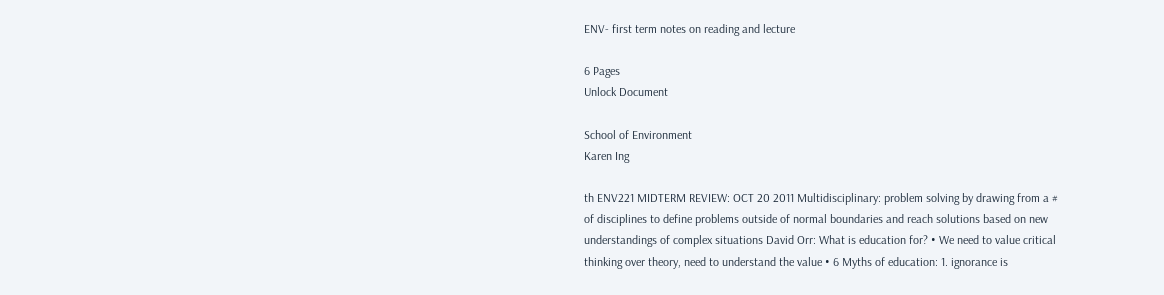ENV- first term notes on reading and lecture

6 Pages
Unlock Document

School of Environment
Karen Ing

th ENV221 MIDTERM REVIEW: OCT 20 2011 Multidisciplinary: problem solving by drawing from a # of disciplines to define problems outside of normal boundaries and reach solutions based on new understandings of complex situations David Orr: What is education for? • We need to value critical thinking over theory, need to understand the value • 6 Myths of education: 1. ignorance is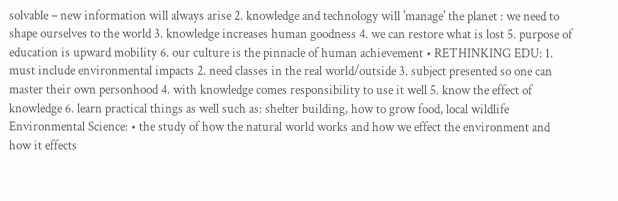solvable – new information will always arise 2. knowledge and technology will 'manage' the planet : we need to shape ourselves to the world 3. knowledge increases human goodness 4. we can restore what is lost 5. purpose of education is upward mobility 6. our culture is the pinnacle of human achievement • RETHINKING EDU: 1. must include environmental impacts 2. need classes in the real world/outside 3. subject presented so one can master their own personhood 4. with knowledge comes responsibility to use it well 5. know the effect of knowledge 6. learn practical things as well such as: shelter building, how to grow food, local wildlife Environmental Science: • the study of how the natural world works and how we effect the environment and how it effects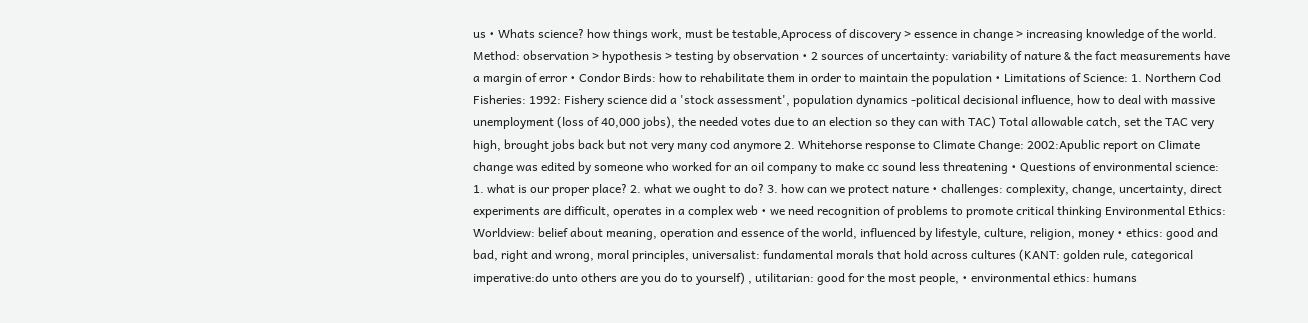us • Whats science? how things work, must be testable,Aprocess of discovery > essence in change > increasing knowledge of the world. Method: observation > hypothesis > testing by observation • 2 sources of uncertainty: variability of nature & the fact measurements have a margin of error • Condor Birds: how to rehabilitate them in order to maintain the population • Limitations of Science: 1. Northern Cod Fisheries: 1992: Fishery science did a 'stock assessment', population dynamics -political decisional influence, how to deal with massive unemployment (loss of 40,000 jobs), the needed votes due to an election so they can with TAC) Total allowable catch, set the TAC very high, brought jobs back but not very many cod anymore 2. Whitehorse response to Climate Change: 2002:Apublic report on Climate change was edited by someone who worked for an oil company to make cc sound less threatening • Questions of environmental science: 1. what is our proper place? 2. what we ought to do? 3. how can we protect nature • challenges: complexity, change, uncertainty, direct experiments are difficult, operates in a complex web • we need recognition of problems to promote critical thinking Environmental Ethics: Worldview: belief about meaning, operation and essence of the world, influenced by lifestyle, culture, religion, money • ethics: good and bad, right and wrong, moral principles, universalist: fundamental morals that hold across cultures (KANT: golden rule, categorical imperative:do unto others are you do to yourself) , utilitarian: good for the most people, • environmental ethics: humans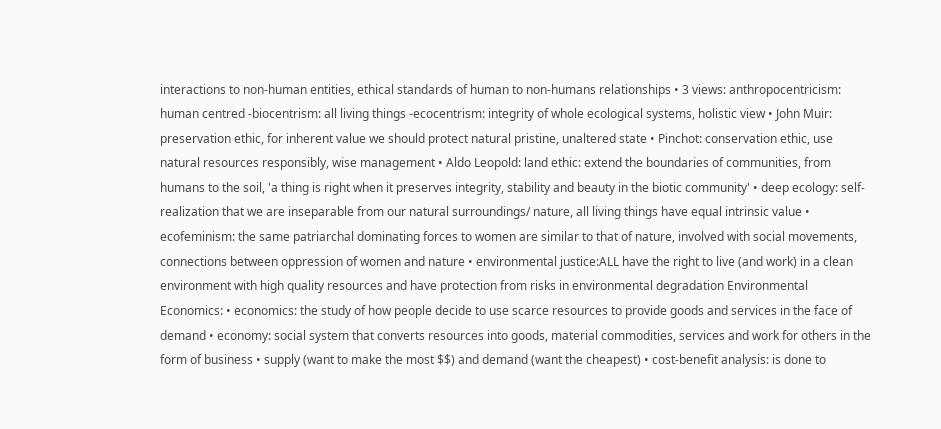interactions to non-human entities, ethical standards of human to non-humans relationships • 3 views: anthropocentricism: human centred -biocentrism: all living things -ecocentrism: integrity of whole ecological systems, holistic view • John Muir: preservation ethic, for inherent value we should protect natural pristine, unaltered state • Pinchot: conservation ethic, use natural resources responsibly, wise management • Aldo Leopold: land ethic: extend the boundaries of communities, from humans to the soil, 'a thing is right when it preserves integrity, stability and beauty in the biotic community' • deep ecology: self-realization that we are inseparable from our natural surroundings/ nature, all living things have equal intrinsic value • ecofeminism: the same patriarchal dominating forces to women are similar to that of nature, involved with social movements, connections between oppression of women and nature • environmental justice:ALL have the right to live (and work) in a clean environment with high quality resources and have protection from risks in environmental degradation Environmental Economics: • economics: the study of how people decide to use scarce resources to provide goods and services in the face of demand • economy: social system that converts resources into goods, material commodities, services and work for others in the form of business • supply (want to make the most $$) and demand (want the cheapest) • cost-benefit analysis: is done to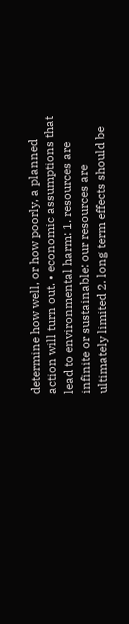determine how well, or how poorly, a planned action will turn out. • economic assumptions that lead to environmental harm: 1. resources are infinite or sustainable: our resources are ultimately limited 2. long term effects should be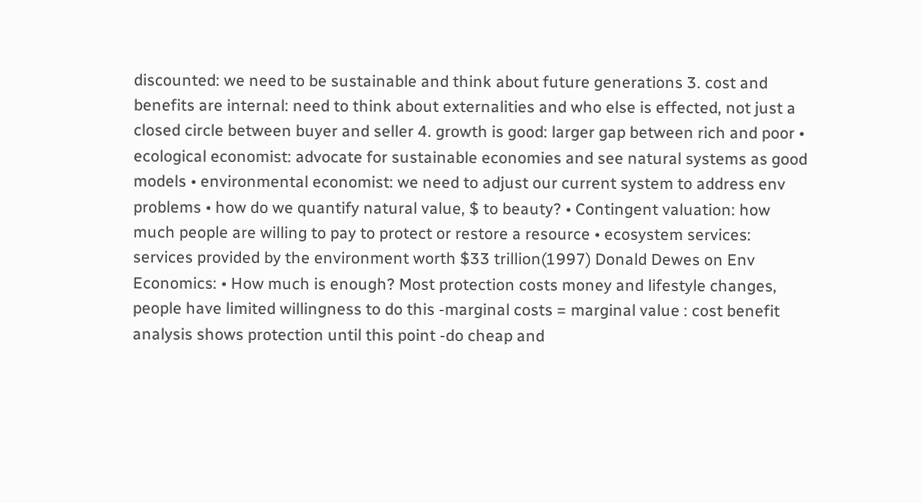discounted: we need to be sustainable and think about future generations 3. cost and benefits are internal: need to think about externalities and who else is effected, not just a closed circle between buyer and seller 4. growth is good: larger gap between rich and poor • ecological economist: advocate for sustainable economies and see natural systems as good models • environmental economist: we need to adjust our current system to address env problems • how do we quantify natural value, $ to beauty? • Contingent valuation: how much people are willing to pay to protect or restore a resource • ecosystem services: services provided by the environment worth $33 trillion(1997) Donald Dewes on Env Economics: • How much is enough? Most protection costs money and lifestyle changes, people have limited willingness to do this -marginal costs = marginal value : cost benefit analysis shows protection until this point -do cheap and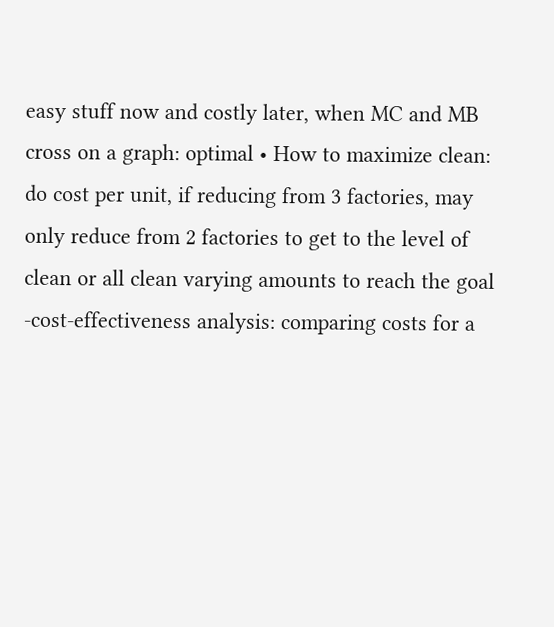easy stuff now and costly later, when MC and MB cross on a graph: optimal • How to maximize clean: do cost per unit, if reducing from 3 factories, may only reduce from 2 factories to get to the level of clean or all clean varying amounts to reach the goal -cost-effectiveness analysis: comparing costs for a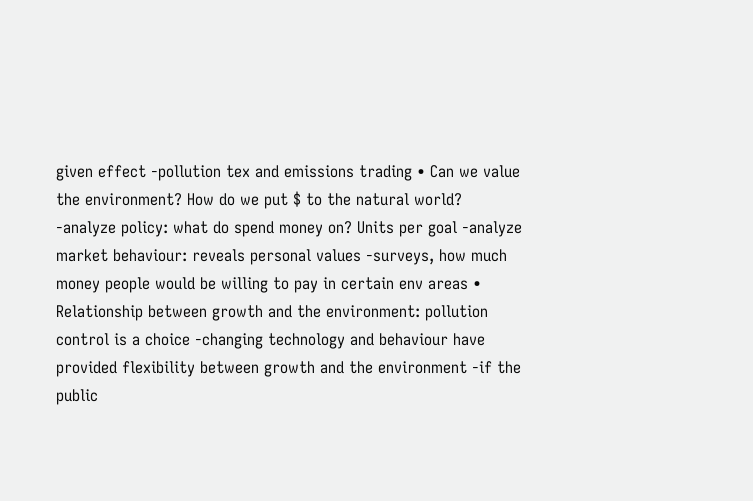given effect -pollution tex and emissions trading • Can we value the environment? How do we put $ to the natural world? -analyze policy: what do spend money on? Units per goal -analyze market behaviour: reveals personal values -surveys, how much money people would be willing to pay in certain env areas • Relationship between growth and the environment: pollution control is a choice -changing technology and behaviour have provided flexibility between growth and the environment -if the public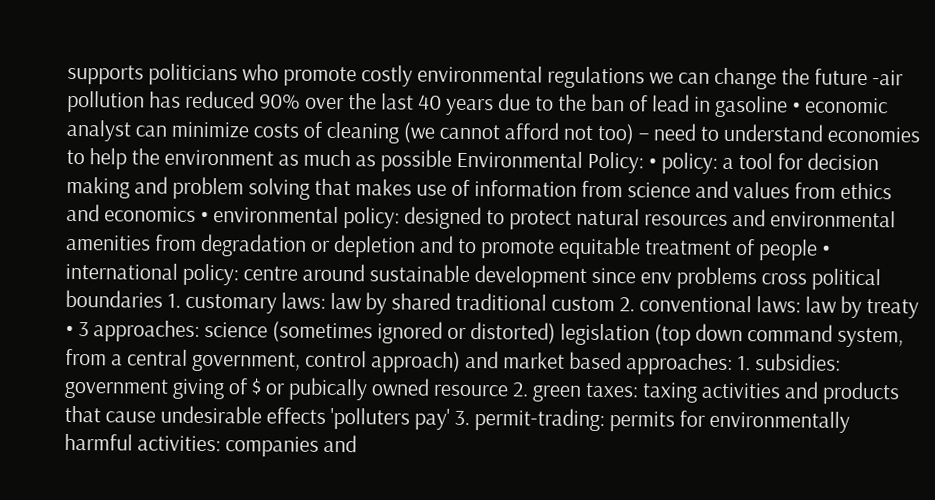supports politicians who promote costly environmental regulations we can change the future -air pollution has reduced 90% over the last 40 years due to the ban of lead in gasoline • economic analyst can minimize costs of cleaning (we cannot afford not too) – need to understand economies to help the environment as much as possible Environmental Policy: • policy: a tool for decision making and problem solving that makes use of information from science and values from ethics and economics • environmental policy: designed to protect natural resources and environmental amenities from degradation or depletion and to promote equitable treatment of people • international policy: centre around sustainable development since env problems cross political boundaries 1. customary laws: law by shared traditional custom 2. conventional laws: law by treaty • 3 approaches: science (sometimes ignored or distorted) legislation (top down command system, from a central government, control approach) and market based approaches: 1. subsidies: government giving of $ or pubically owned resource 2. green taxes: taxing activities and products that cause undesirable effects 'polluters pay' 3. permit-trading: permits for environmentally harmful activities: companies and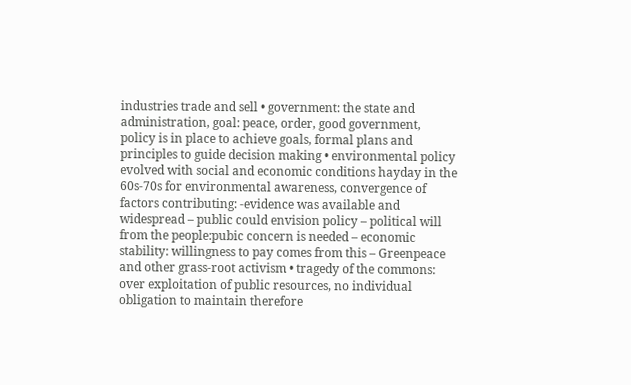industries trade and sell • government: the state and administration, goal: peace, order, good government, policy is in place to achieve goals, formal plans and principles to guide decision making • environmental policy evolved with social and economic conditions hayday in the 60s-70s for environmental awareness, convergence of factors contributing: -evidence was available and widespread – public could envision policy – political will from the people:pubic concern is needed – economic stability: willingness to pay comes from this – Greenpeace and other grass-root activism • tragedy of the commons: over exploitation of public resources, no individual obligation to maintain therefore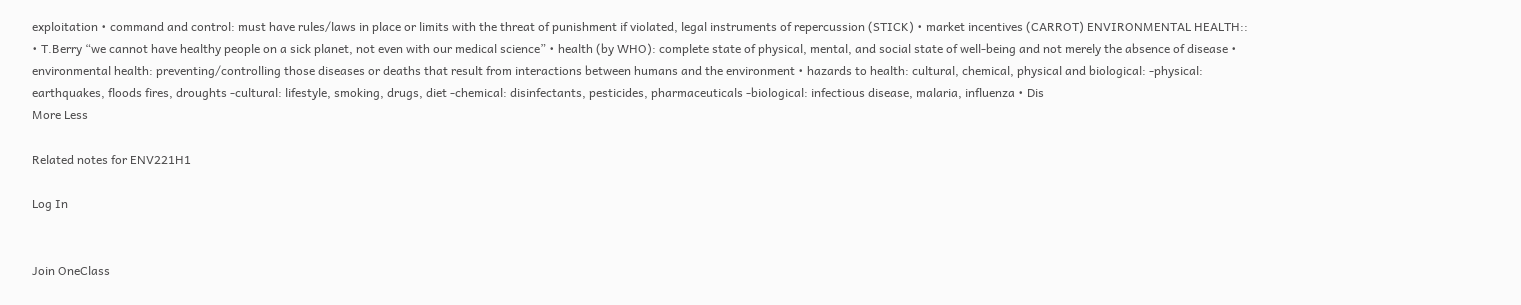exploitation • command and control: must have rules/laws in place or limits with the threat of punishment if violated, legal instruments of repercussion (STICK) • market incentives (CARROT) ENVIRONMENTAL HEALTH:: • T.Berry “we cannot have healthy people on a sick planet, not even with our medical science” • health (by WHO): complete state of physical, mental, and social state of well-being and not merely the absence of disease • environmental health: preventing/controlling those diseases or deaths that result from interactions between humans and the environment • hazards to health: cultural, chemical, physical and biological: -physical: earthquakes, floods fires, droughts -cultural: lifestyle, smoking, drugs, diet -chemical: disinfectants, pesticides, pharmaceuticals -biological: infectious disease, malaria, influenza • Dis
More Less

Related notes for ENV221H1

Log In


Join OneClass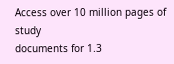Access over 10 million pages of study
documents for 1.3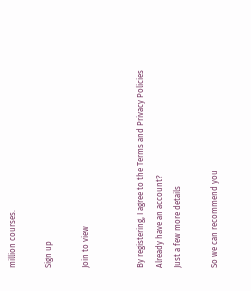million courses.

Sign up

Join to view


By registering, I agree to the Terms and Privacy Policies
Already have an account?
Just a few more details

So we can recommend you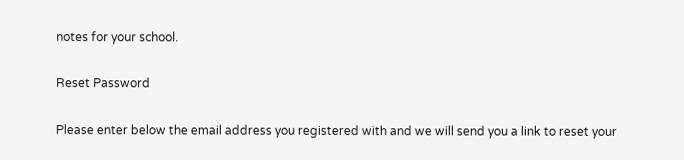notes for your school.

Reset Password

Please enter below the email address you registered with and we will send you a link to reset your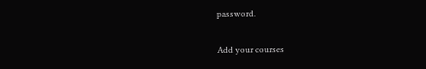password.

Add your courses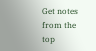Get notes from the top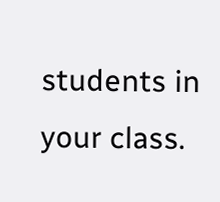students in your class.